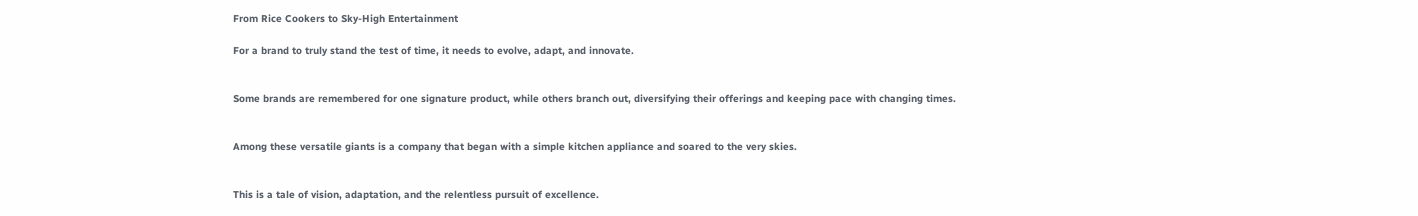From Rice Cookers to Sky-High Entertainment

For a brand to truly stand the test of time, it needs to evolve, adapt, and innovate.


Some brands are remembered for one signature product, while others branch out, diversifying their offerings and keeping pace with changing times.


Among these versatile giants is a company that began with a simple kitchen appliance and soared to the very skies.


This is a tale of vision, adaptation, and the relentless pursuit of excellence.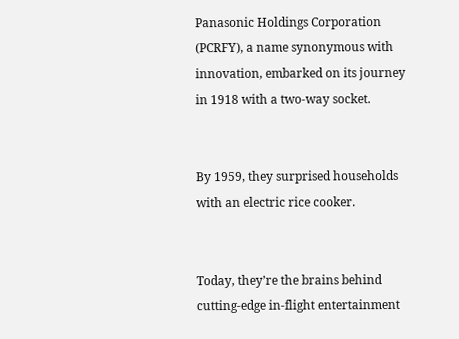Panasonic Holdings Corporation (PCRFY), a name synonymous with innovation, embarked on its journey in 1918 with a two-way socket.


By 1959, they surprised households with an electric rice cooker.


Today, they’re the brains behind cutting-edge in-flight entertainment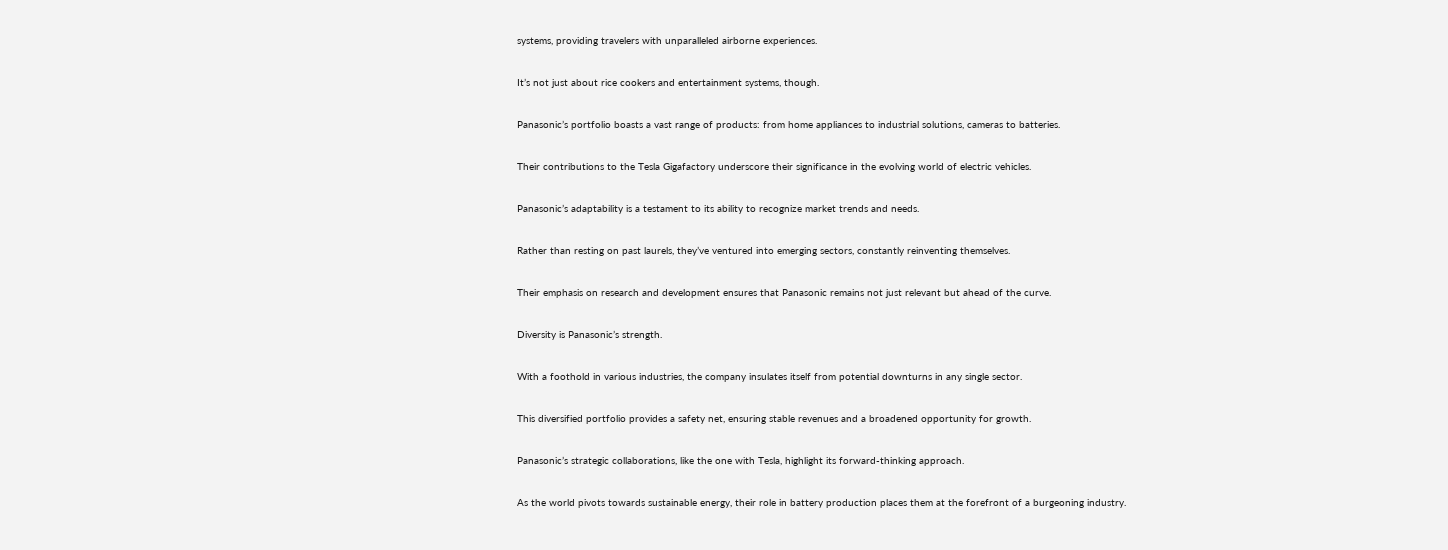systems, providing travelers with unparalleled airborne experiences.


It’s not just about rice cookers and entertainment systems, though.


Panasonic’s portfolio boasts a vast range of products: from home appliances to industrial solutions, cameras to batteries.


Their contributions to the Tesla Gigafactory underscore their significance in the evolving world of electric vehicles.


Panasonic’s adaptability is a testament to its ability to recognize market trends and needs.


Rather than resting on past laurels, they’ve ventured into emerging sectors, constantly reinventing themselves.


Their emphasis on research and development ensures that Panasonic remains not just relevant but ahead of the curve.


Diversity is Panasonic’s strength.


With a foothold in various industries, the company insulates itself from potential downturns in any single sector.


This diversified portfolio provides a safety net, ensuring stable revenues and a broadened opportunity for growth.


Panasonic’s strategic collaborations, like the one with Tesla, highlight its forward-thinking approach.


As the world pivots towards sustainable energy, their role in battery production places them at the forefront of a burgeoning industry.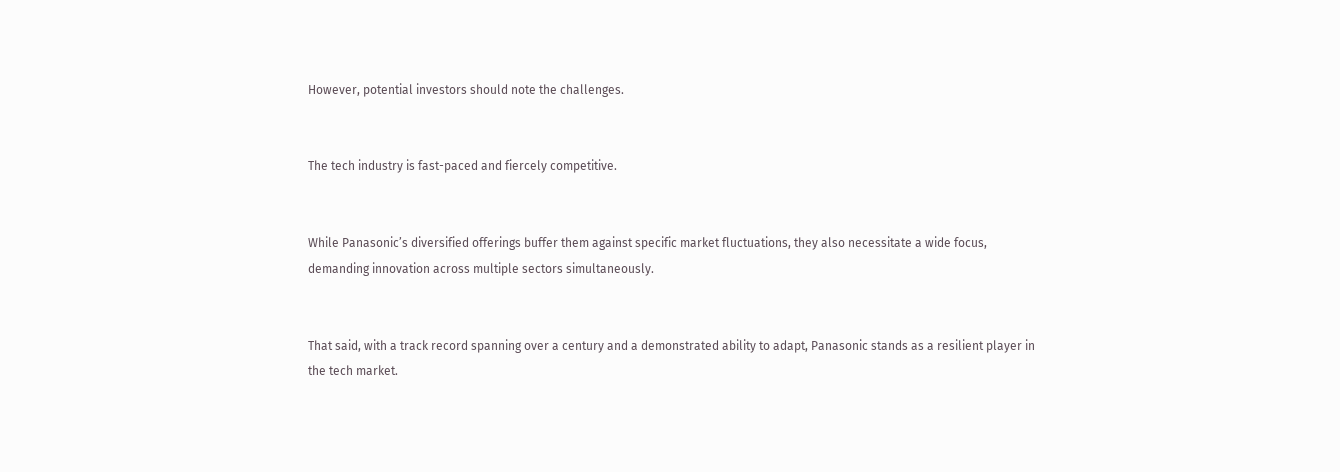However, potential investors should note the challenges.


The tech industry is fast-paced and fiercely competitive.


While Panasonic’s diversified offerings buffer them against specific market fluctuations, they also necessitate a wide focus, demanding innovation across multiple sectors simultaneously.


That said, with a track record spanning over a century and a demonstrated ability to adapt, Panasonic stands as a resilient player in the tech market.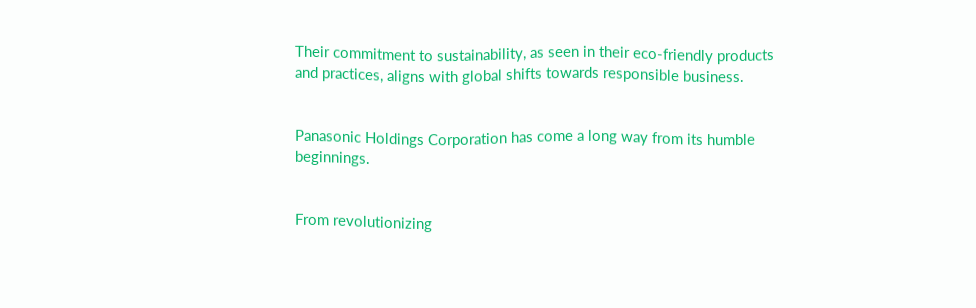Their commitment to sustainability, as seen in their eco-friendly products and practices, aligns with global shifts towards responsible business.


Panasonic Holdings Corporation has come a long way from its humble beginnings.


From revolutionizing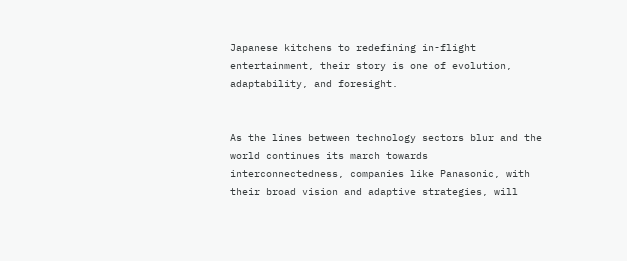Japanese kitchens to redefining in-flight entertainment, their story is one of evolution, adaptability, and foresight.


As the lines between technology sectors blur and the world continues its march towards interconnectedness, companies like Panasonic, with their broad vision and adaptive strategies, will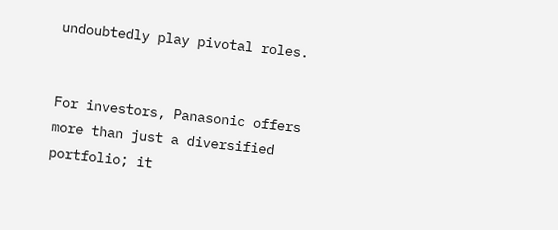undoubtedly play pivotal roles.


For investors, Panasonic offers more than just a diversified portfolio; it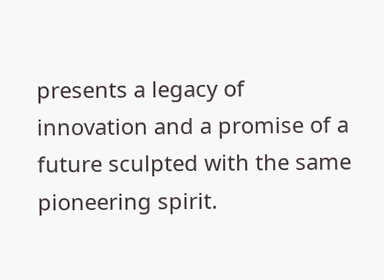presents a legacy of innovation and a promise of a future sculpted with the same pioneering spirit.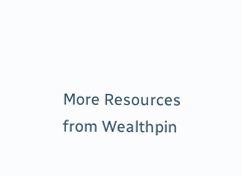More Resources from Wealthpin